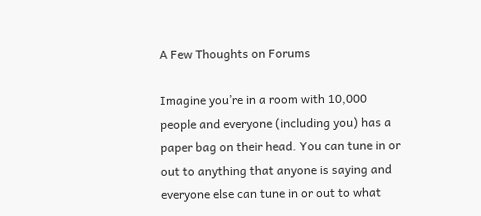A Few Thoughts on Forums

Imagine you’re in a room with 10,000 people and everyone (including you) has a paper bag on their head. You can tune in or out to anything that anyone is saying and everyone else can tune in or out to what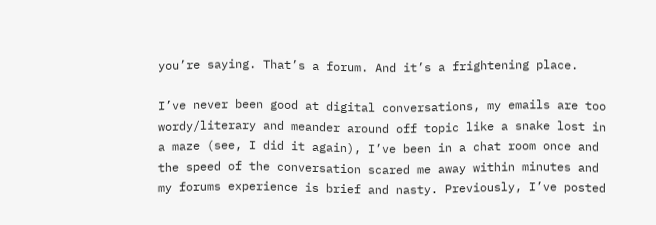you’re saying. That’s a forum. And it’s a frightening place.

I’ve never been good at digital conversations, my emails are too wordy/literary and meander around off topic like a snake lost in a maze (see, I did it again), I’ve been in a chat room once and the speed of the conversation scared me away within minutes and my forums experience is brief and nasty. Previously, I’ve posted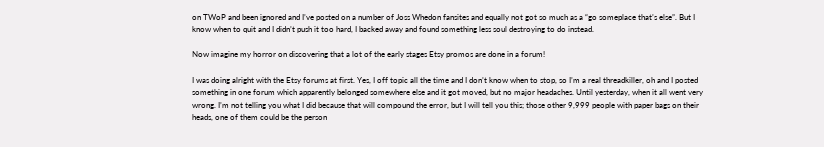on TWoP and been ignored and I’ve posted on a number of Joss Whedon fansites and equally not got so much as a “go someplace that’s else”. But I know when to quit and I didn’t push it too hard, I backed away and found something less soul destroying to do instead.

Now imagine my horror on discovering that a lot of the early stages Etsy promos are done in a forum!

I was doing alright with the Etsy forums at first. Yes, I off topic all the time and I don’t know when to stop, so I’m a real threadkiller, oh and I posted something in one forum which apparently belonged somewhere else and it got moved, but no major headaches. Until yesterday, when it all went very wrong. I’m not telling you what I did because that will compound the error, but I will tell you this; those other 9,999 people with paper bags on their heads, one of them could be the person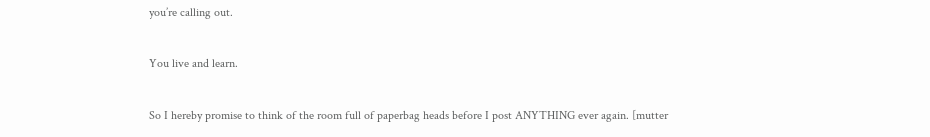you’re calling out.

You live and learn.

So I hereby promise to think of the room full of paperbag heads before I post ANYTHING ever again. [mutter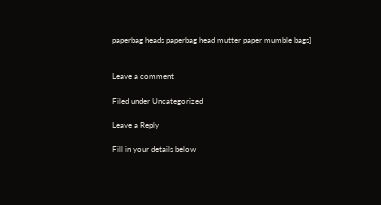paperbag heads paperbag head mutter paper mumble bags]


Leave a comment

Filed under Uncategorized

Leave a Reply

Fill in your details below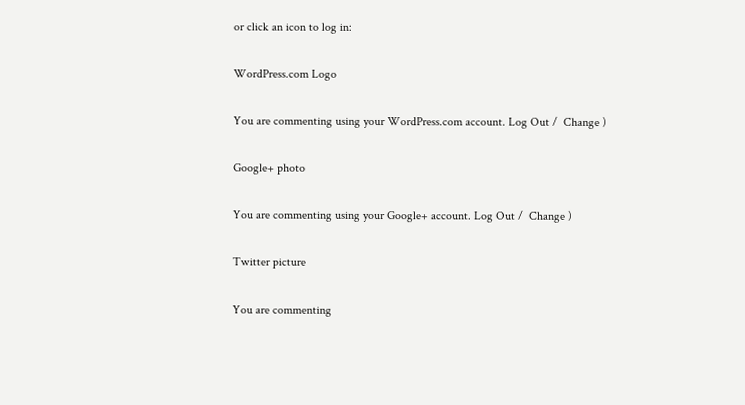or click an icon to log in:

WordPress.com Logo

You are commenting using your WordPress.com account. Log Out /  Change )

Google+ photo

You are commenting using your Google+ account. Log Out /  Change )

Twitter picture

You are commenting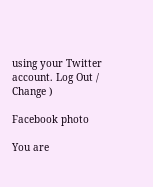using your Twitter account. Log Out /  Change )

Facebook photo

You are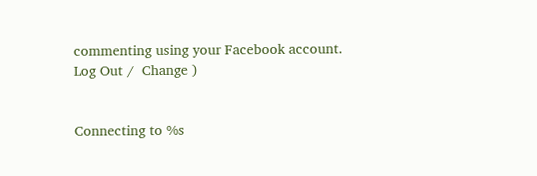commenting using your Facebook account. Log Out /  Change )


Connecting to %s